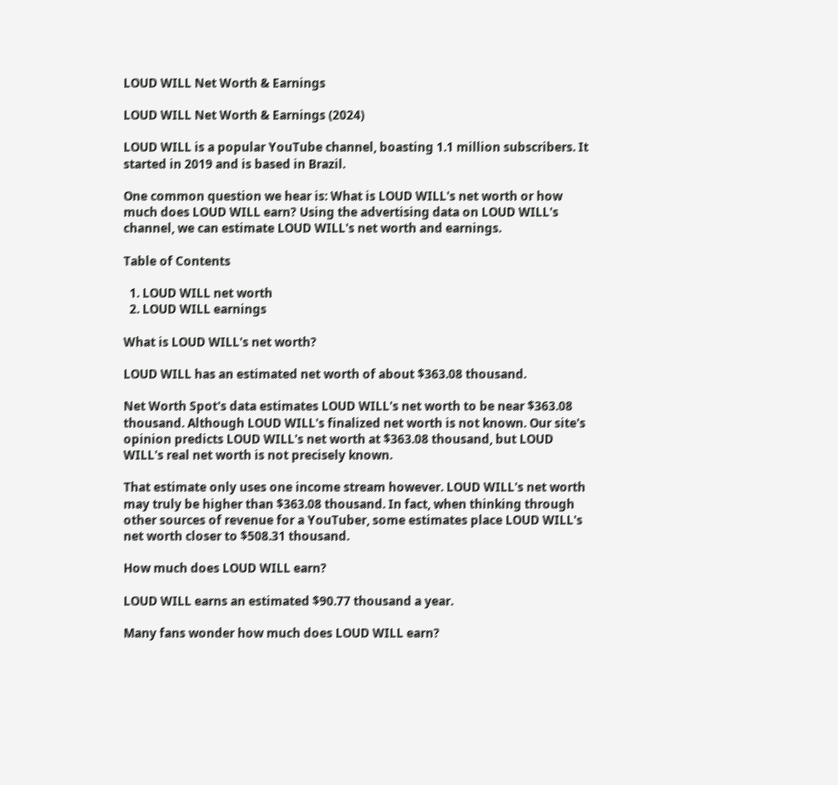LOUD WILL Net Worth & Earnings

LOUD WILL Net Worth & Earnings (2024)

LOUD WILL is a popular YouTube channel, boasting 1.1 million subscribers. It started in 2019 and is based in Brazil.

One common question we hear is: What is LOUD WILL's net worth or how much does LOUD WILL earn? Using the advertising data on LOUD WILL's channel, we can estimate LOUD WILL's net worth and earnings.

Table of Contents

  1. LOUD WILL net worth
  2. LOUD WILL earnings

What is LOUD WILL's net worth?

LOUD WILL has an estimated net worth of about $363.08 thousand.

Net Worth Spot's data estimates LOUD WILL's net worth to be near $363.08 thousand. Although LOUD WILL's finalized net worth is not known. Our site's opinion predicts LOUD WILL's net worth at $363.08 thousand, but LOUD WILL's real net worth is not precisely known.

That estimate only uses one income stream however. LOUD WILL's net worth may truly be higher than $363.08 thousand. In fact, when thinking through other sources of revenue for a YouTuber, some estimates place LOUD WILL's net worth closer to $508.31 thousand.

How much does LOUD WILL earn?

LOUD WILL earns an estimated $90.77 thousand a year.

Many fans wonder how much does LOUD WILL earn?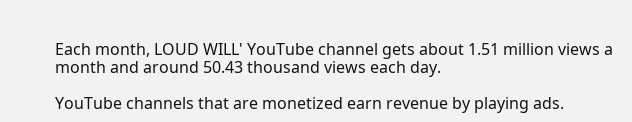Each month, LOUD WILL' YouTube channel gets about 1.51 million views a month and around 50.43 thousand views each day.

YouTube channels that are monetized earn revenue by playing ads.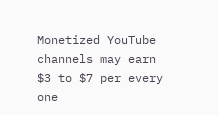Monetized YouTube channels may earn $3 to $7 per every one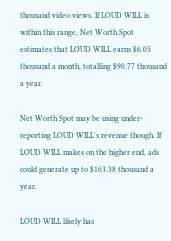thousand video views. If LOUD WILL is within this range, Net Worth Spot estimates that LOUD WILL earns $6.05 thousand a month, totalling $90.77 thousand a year.

Net Worth Spot may be using under-reporting LOUD WILL's revenue though. If LOUD WILL makes on the higher end, ads could generate up to $163.38 thousand a year.

LOUD WILL likely has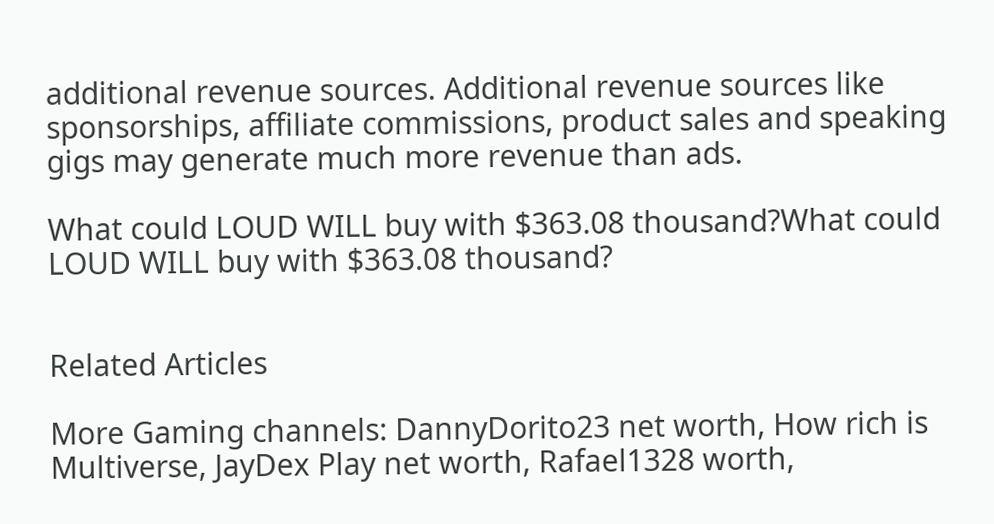additional revenue sources. Additional revenue sources like sponsorships, affiliate commissions, product sales and speaking gigs may generate much more revenue than ads.

What could LOUD WILL buy with $363.08 thousand?What could LOUD WILL buy with $363.08 thousand?


Related Articles

More Gaming channels: DannyDorito23 net worth, How rich is Multiverse, JayDex Play net worth, Rafael1328 worth,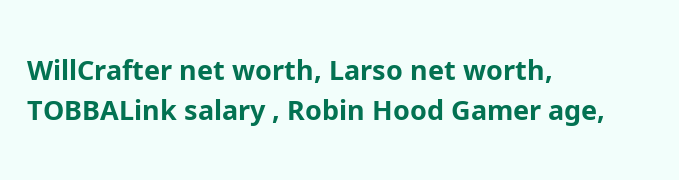WillCrafter net worth, Larso net worth, TOBBALink salary , Robin Hood Gamer age,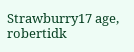Strawburry17 age, robertidk